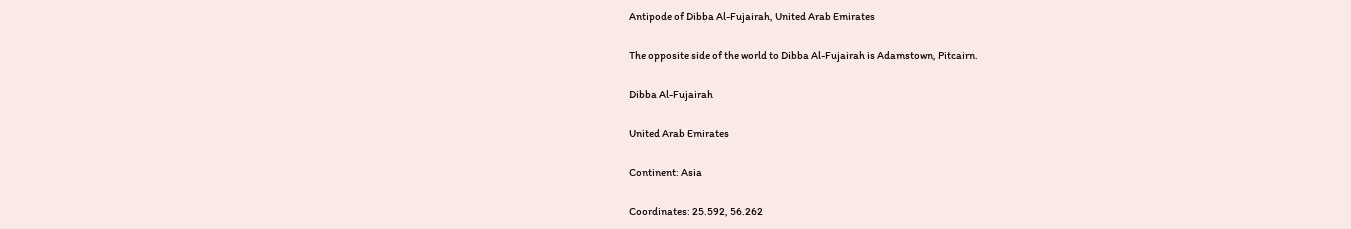Antipode of Dibba Al-Fujairah, United Arab Emirates

The opposite side of the world to Dibba Al-Fujairah is Adamstown, Pitcairn.

Dibba Al-Fujairah

United Arab Emirates

Continent: Asia

Coordinates: 25.592, 56.262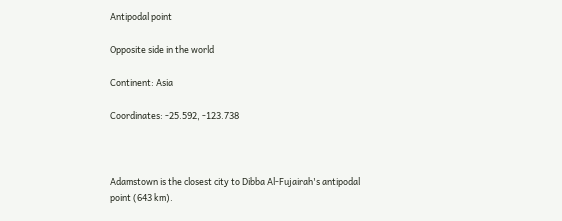Antipodal point

Opposite side in the world

Continent: Asia

Coordinates: -25.592, -123.738



Adamstown is the closest city to Dibba Al-Fujairah's antipodal point (643 km).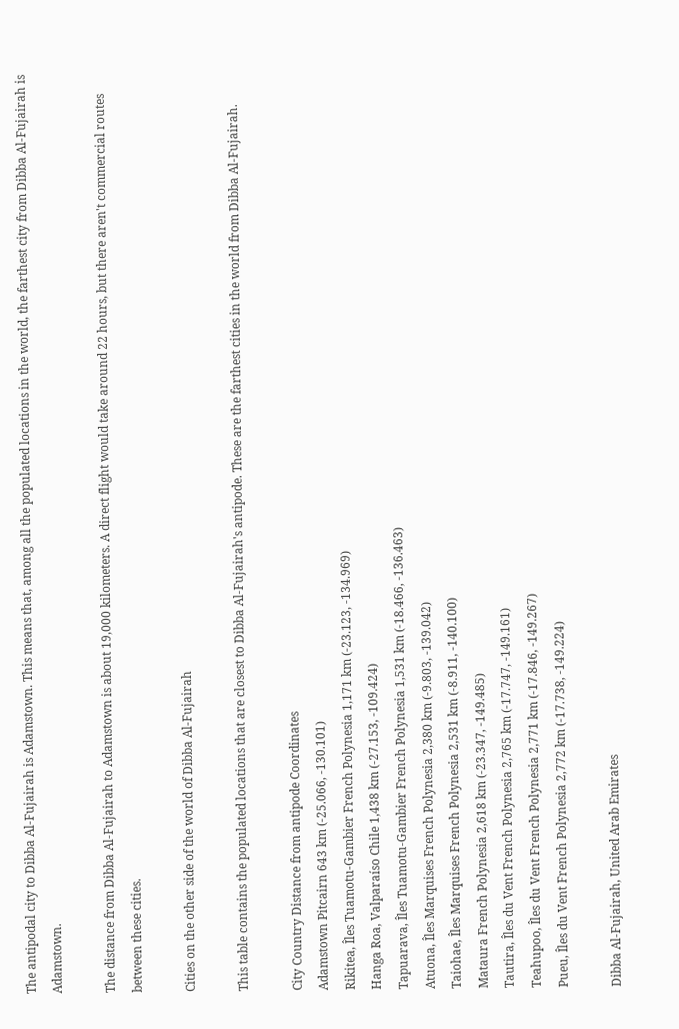The antipodal city to Dibba Al-Fujairah is Adamstown. This means that, among all the populated locations in the world, the farthest city from Dibba Al-Fujairah is Adamstown.

The distance from Dibba Al-Fujairah to Adamstown is about 19,000 kilometers. A direct flight would take around 22 hours, but there aren't commercial routes between these cities.

Cities on the other side of the world of Dibba Al-Fujairah

This table contains the populated locations that are closest to Dibba Al-Fujairah's antipode. These are the farthest cities in the world from Dibba Al-Fujairah.

City Country Distance from antipode Coordinates
Adamstown Pitcairn 643 km (-25.066, -130.101)
Rikitea, Îles Tuamotu-Gambier French Polynesia 1,171 km (-23.123, -134.969)
Hanga Roa, Valparaíso Chile 1,438 km (-27.153, -109.424)
Tapuarava, Îles Tuamotu-Gambier French Polynesia 1,531 km (-18.466, -136.463)
Atuona, Îles Marquises French Polynesia 2,380 km (-9.803, -139.042)
Taiohae, Îles Marquises French Polynesia 2,531 km (-8.911, -140.100)
Mataura French Polynesia 2,618 km (-23.347, -149.485)
Tautira, Îles du Vent French Polynesia 2,765 km (-17.747, -149.161)
Teahupoo, Îles du Vent French Polynesia 2,771 km (-17.846, -149.267)
Pueu, Îles du Vent French Polynesia 2,772 km (-17.738, -149.224)

Dibba Al-Fujairah, United Arab Emirates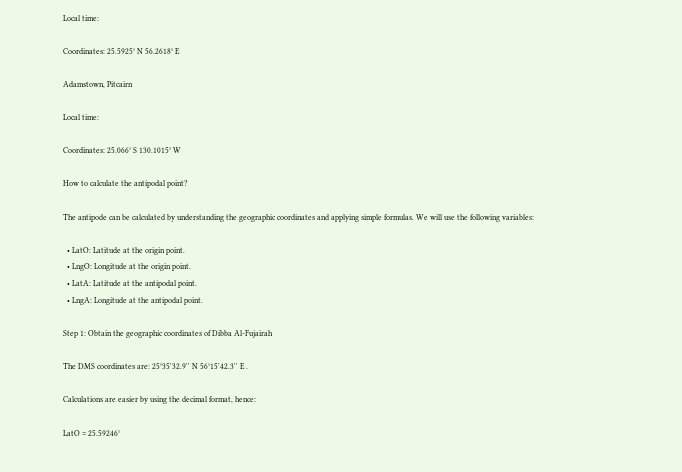Local time:

Coordinates: 25.5925° N 56.2618° E

Adamstown, Pitcairn

Local time:

Coordinates: 25.066° S 130.1015° W

How to calculate the antipodal point?

The antipode can be calculated by understanding the geographic coordinates and applying simple formulas. We will use the following variables:

  • LatO: Latitude at the origin point.
  • LngO: Longitude at the origin point.
  • LatA: Latitude at the antipodal point.
  • LngA: Longitude at the antipodal point.

Step 1: Obtain the geographic coordinates of Dibba Al-Fujairah

The DMS coordinates are: 25°35'32.9'' N 56°15'42.3'' E .

Calculations are easier by using the decimal format, hence:

LatO = 25.59246°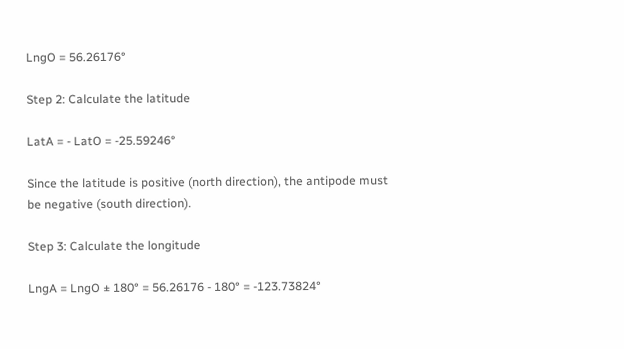LngO = 56.26176°

Step 2: Calculate the latitude

LatA = - LatO = -25.59246°

Since the latitude is positive (north direction), the antipode must be negative (south direction).

Step 3: Calculate the longitude

LngA = LngO ± 180° = 56.26176 - 180° = -123.73824°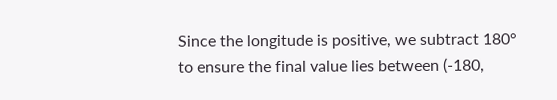Since the longitude is positive, we subtract 180° to ensure the final value lies between (-180,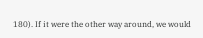180). If it were the other way around, we would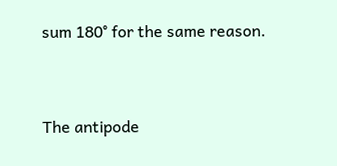sum 180° for the same reason.


The antipode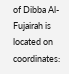of Dibba Al-Fujairah is located on coordinates: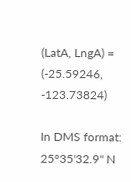(LatA, LngA) = (-25.59246, -123.73824)

In DMS format: 25°35'32.9'' N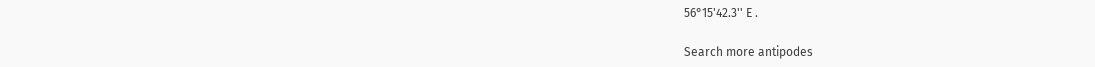56°15'42.3'' E .

Search more antipodes